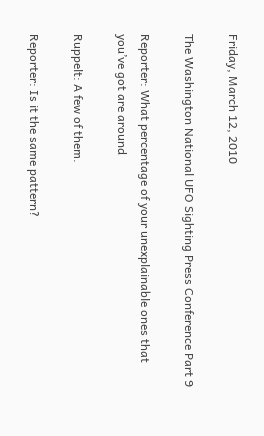Friday, March 12, 2010

The Washington National UFO Sighting Press Conference Part 9

Reporter: What percentage of your unexplainable ones that you’ve got are around

Ruppelt: A few of them.

Reporter: Is it the same pattern?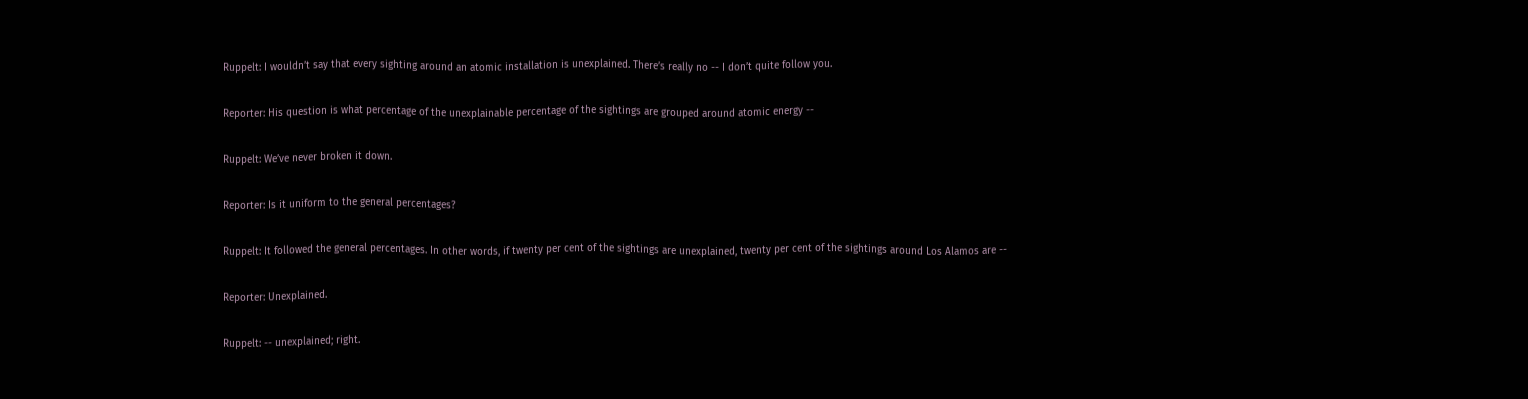Ruppelt: I wouldn’t say that every sighting around an atomic installation is unexplained. There’s really no -- I don’t quite follow you.

Reporter: His question is what percentage of the unexplainable percentage of the sightings are grouped around atomic energy --

Ruppelt: We’ve never broken it down.

Reporter: Is it uniform to the general percentages?

Ruppelt: It followed the general percentages. In other words, if twenty per cent of the sightings are unexplained, twenty per cent of the sightings around Los Alamos are --

Reporter: Unexplained.

Ruppelt: -- unexplained; right.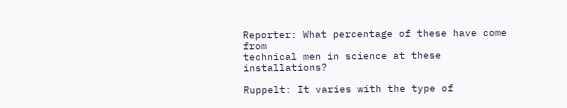Reporter: What percentage of these have come from
technical men in science at these installations?

Ruppelt: It varies with the type of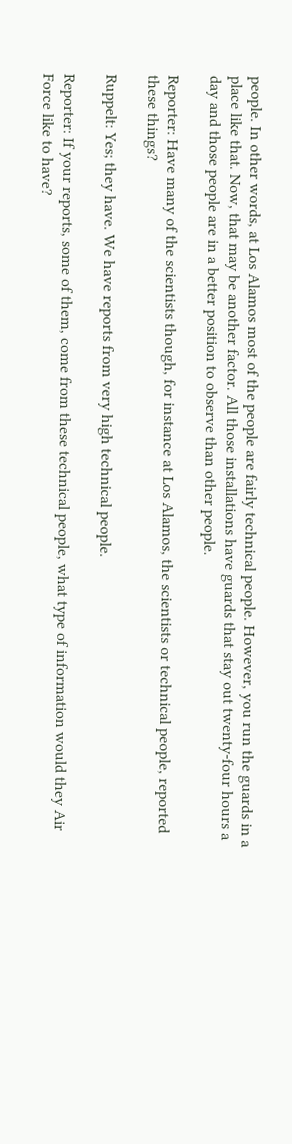people. In other words, at Los Alamos most of the people are fairly technical people. However, you run the guards in a place like that. Now, that may be another factor. All those installations have guards that stay out twenty-four hours a day and those people are in a better position to observe than other people.

Reporter: Have many of the scientists though, for instance at Los Alamos, the scientists or technical people, reported these things?

Ruppelt: Yes; they have. We have reports from very high technical people.

Reporter: If your reports, some of them, come from these technical people, what type of information would they Air Force like to have?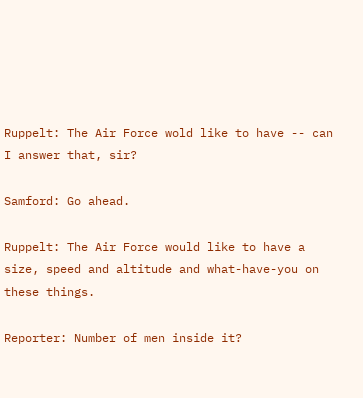Ruppelt: The Air Force wold like to have -- can I answer that, sir?

Samford: Go ahead.

Ruppelt: The Air Force would like to have a size, speed and altitude and what-have-you on these things.

Reporter: Number of men inside it?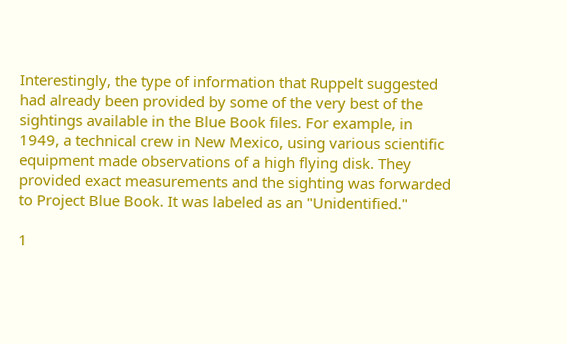Interestingly, the type of information that Ruppelt suggested had already been provided by some of the very best of the sightings available in the Blue Book files. For example, in 1949, a technical crew in New Mexico, using various scientific equipment made observations of a high flying disk. They provided exact measurements and the sighting was forwarded to Project Blue Book. It was labeled as an "Unidentified."

1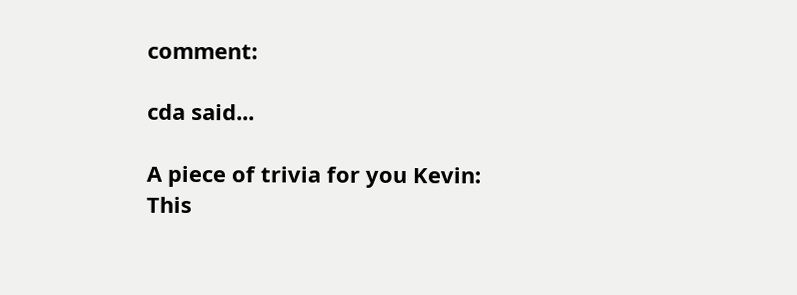comment:

cda said...

A piece of trivia for you Kevin:
This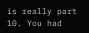is really part 10. You had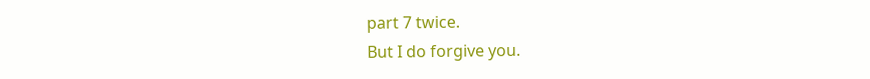part 7 twice.
But I do forgive you.